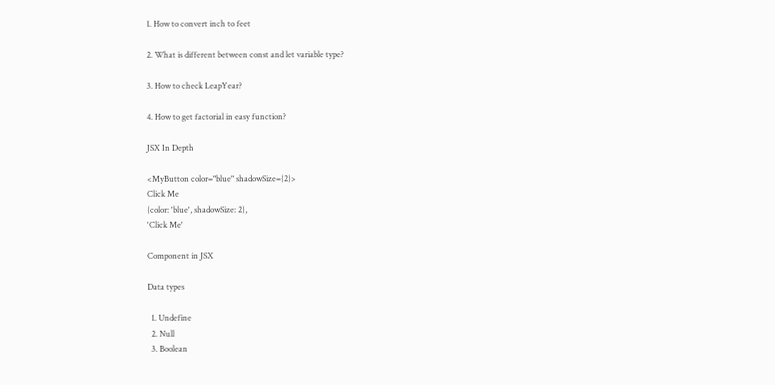1. How to convert inch to feet

2. What is different between const and let variable type?

3. How to check LeapYear?

4. How to get factorial in easy function?

JSX In Depth

<MyButton color="blue" shadowSize={2}>
Click Me
{color: 'blue', shadowSize: 2},
'Click Me'

Component in JSX

Data types

  1. Undefine
  2. Null
  3. Boolean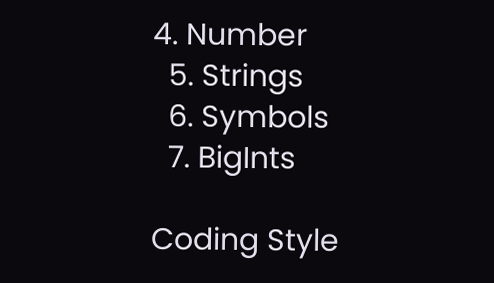4. Number
  5. Strings
  6. Symbols
  7. BigInts

Coding Style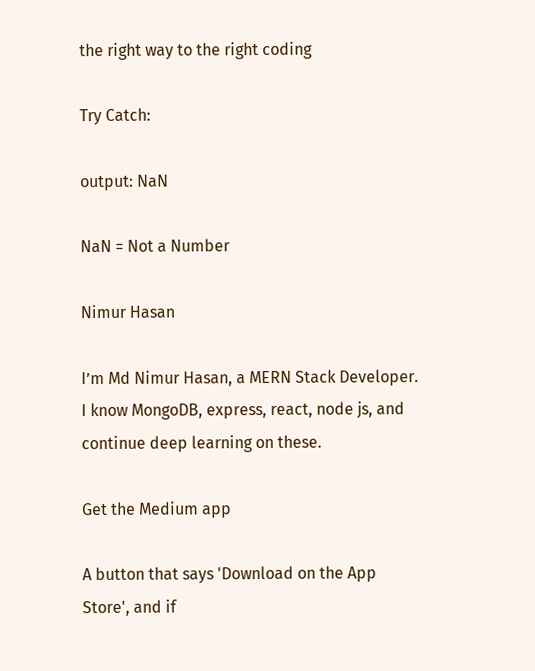the right way to the right coding

Try Catch:

output: NaN

NaN = Not a Number

Nimur Hasan

I’m Md Nimur Hasan, a MERN Stack Developer. I know MongoDB, express, react, node js, and continue deep learning on these.

Get the Medium app

A button that says 'Download on the App Store', and if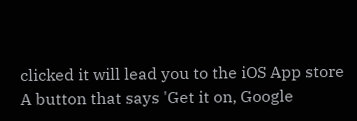clicked it will lead you to the iOS App store
A button that says 'Get it on, Google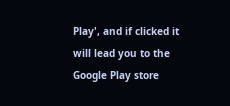Play', and if clicked it will lead you to the Google Play store